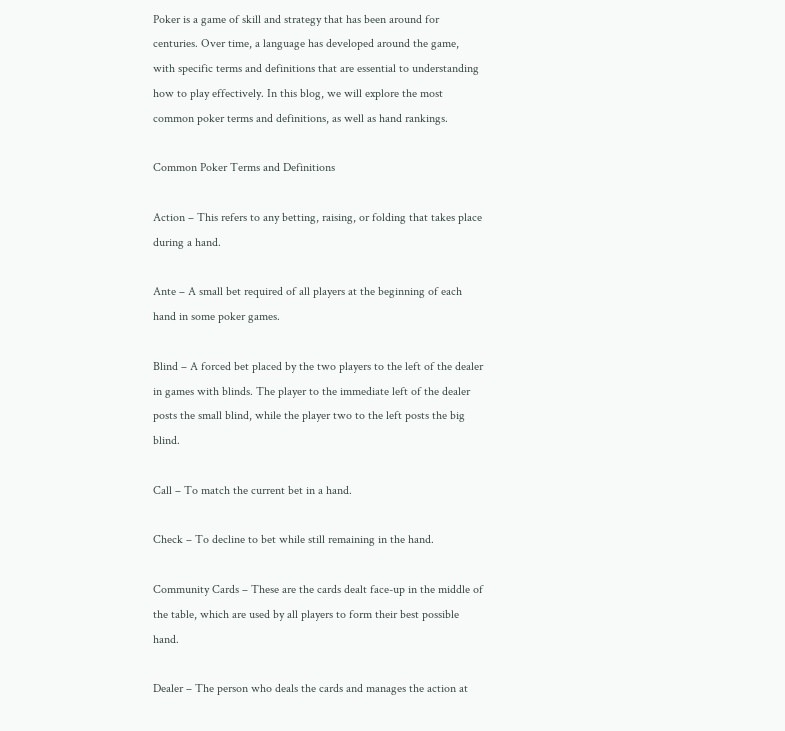Poker is a game of skill and strategy that has been around for centuries. Over time, a language has developed around the game, with specific terms and definitions that are essential to understanding how to play effectively. In this blog, we will explore the most common poker terms and definitions, as well as hand rankings.

Common Poker Terms and Definitions

Action – This refers to any betting, raising, or folding that takes place during a hand.

Ante – A small bet required of all players at the beginning of each hand in some poker games.

Blind – A forced bet placed by the two players to the left of the dealer in games with blinds. The player to the immediate left of the dealer posts the small blind, while the player two to the left posts the big blind.

Call – To match the current bet in a hand.

Check – To decline to bet while still remaining in the hand.

Community Cards – These are the cards dealt face-up in the middle of the table, which are used by all players to form their best possible hand.

Dealer – The person who deals the cards and manages the action at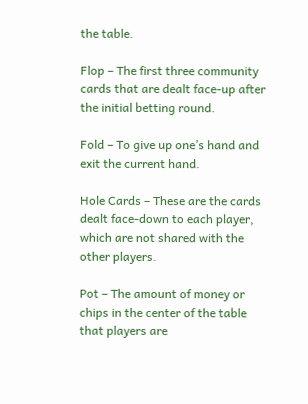the table.

Flop – The first three community cards that are dealt face-up after the initial betting round.

Fold – To give up one’s hand and exit the current hand.

Hole Cards – These are the cards dealt face-down to each player, which are not shared with the other players.

Pot – The amount of money or chips in the center of the table that players are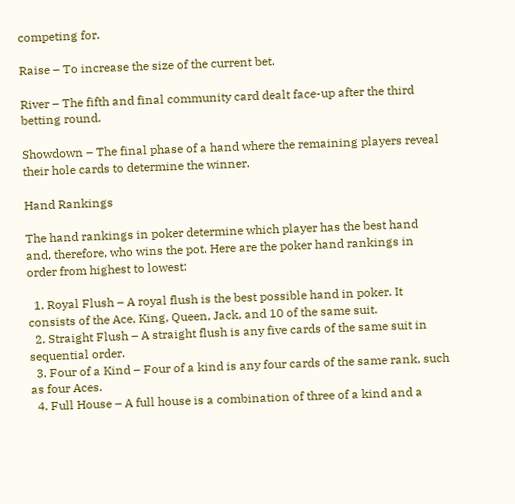competing for.

Raise – To increase the size of the current bet.

River – The fifth and final community card dealt face-up after the third betting round.

Showdown – The final phase of a hand where the remaining players reveal their hole cards to determine the winner.

Hand Rankings

The hand rankings in poker determine which player has the best hand and, therefore, who wins the pot. Here are the poker hand rankings in order from highest to lowest:

  1. Royal Flush – A royal flush is the best possible hand in poker. It consists of the Ace, King, Queen, Jack, and 10 of the same suit.
  2. Straight Flush – A straight flush is any five cards of the same suit in sequential order.
  3. Four of a Kind – Four of a kind is any four cards of the same rank, such as four Aces.
  4. Full House – A full house is a combination of three of a kind and a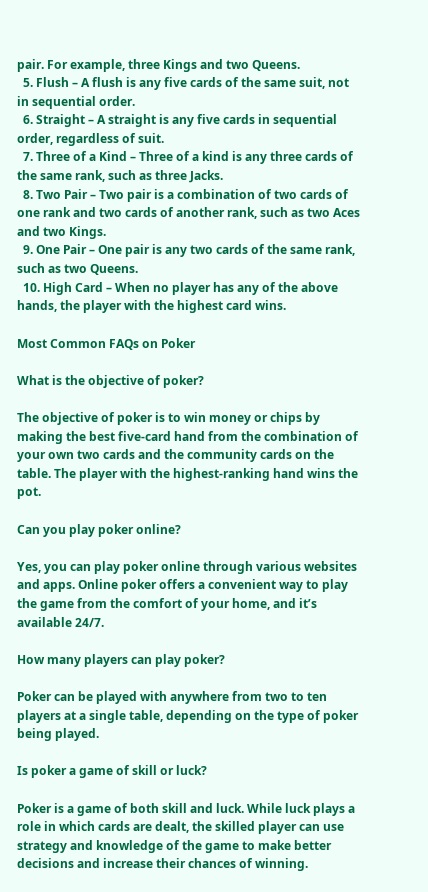pair. For example, three Kings and two Queens.
  5. Flush – A flush is any five cards of the same suit, not in sequential order.
  6. Straight – A straight is any five cards in sequential order, regardless of suit.
  7. Three of a Kind – Three of a kind is any three cards of the same rank, such as three Jacks.
  8. Two Pair – Two pair is a combination of two cards of one rank and two cards of another rank, such as two Aces and two Kings.
  9. One Pair – One pair is any two cards of the same rank, such as two Queens.
  10. High Card – When no player has any of the above hands, the player with the highest card wins.

Most Common FAQs on Poker

What is the objective of poker?

The objective of poker is to win money or chips by making the best five-card hand from the combination of your own two cards and the community cards on the table. The player with the highest-ranking hand wins the pot.

Can you play poker online?

Yes, you can play poker online through various websites and apps. Online poker offers a convenient way to play the game from the comfort of your home, and it’s available 24/7.

How many players can play poker?

Poker can be played with anywhere from two to ten players at a single table, depending on the type of poker being played.

Is poker a game of skill or luck?

Poker is a game of both skill and luck. While luck plays a role in which cards are dealt, the skilled player can use strategy and knowledge of the game to make better decisions and increase their chances of winning.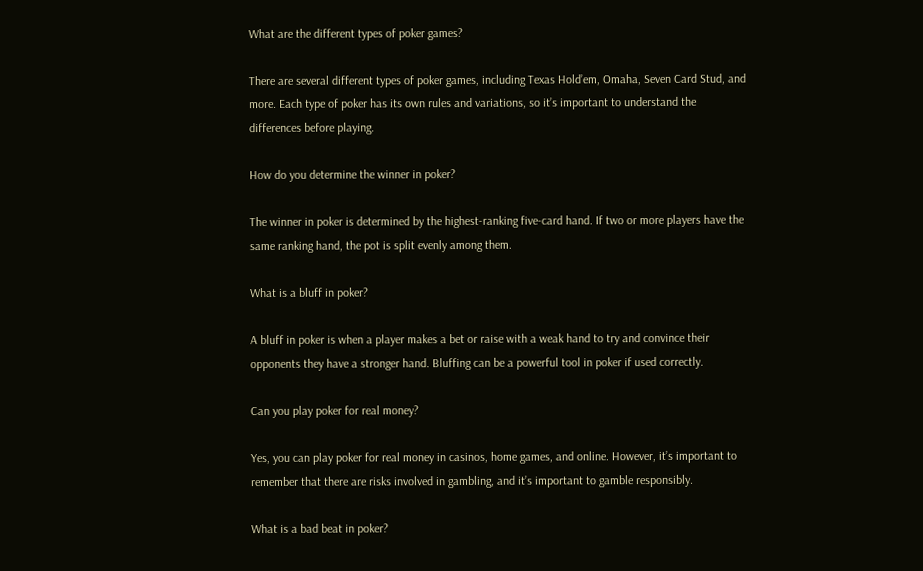What are the different types of poker games?

There are several different types of poker games, including Texas Hold’em, Omaha, Seven Card Stud, and more. Each type of poker has its own rules and variations, so it’s important to understand the differences before playing.

How do you determine the winner in poker?

The winner in poker is determined by the highest-ranking five-card hand. If two or more players have the same ranking hand, the pot is split evenly among them.

What is a bluff in poker?

A bluff in poker is when a player makes a bet or raise with a weak hand to try and convince their opponents they have a stronger hand. Bluffing can be a powerful tool in poker if used correctly.

Can you play poker for real money?

Yes, you can play poker for real money in casinos, home games, and online. However, it’s important to remember that there are risks involved in gambling, and it’s important to gamble responsibly.

What is a bad beat in poker?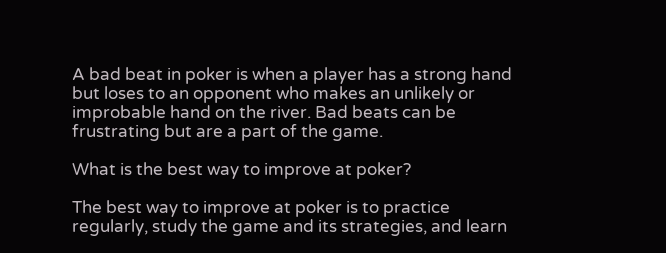A bad beat in poker is when a player has a strong hand but loses to an opponent who makes an unlikely or improbable hand on the river. Bad beats can be frustrating but are a part of the game.

What is the best way to improve at poker?

The best way to improve at poker is to practice regularly, study the game and its strategies, and learn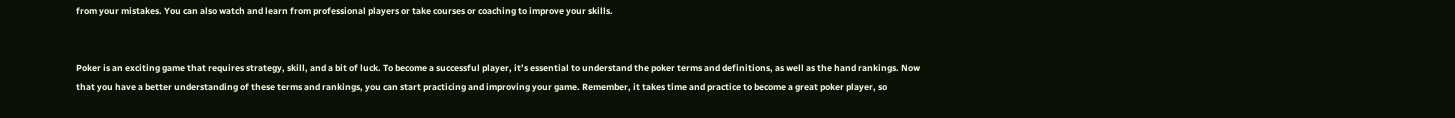from your mistakes. You can also watch and learn from professional players or take courses or coaching to improve your skills.


Poker is an exciting game that requires strategy, skill, and a bit of luck. To become a successful player, it’s essential to understand the poker terms and definitions, as well as the hand rankings. Now that you have a better understanding of these terms and rankings, you can start practicing and improving your game. Remember, it takes time and practice to become a great poker player, so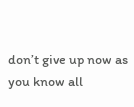don’t give up now as you know all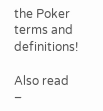the Poker terms and definitions!

Also read –